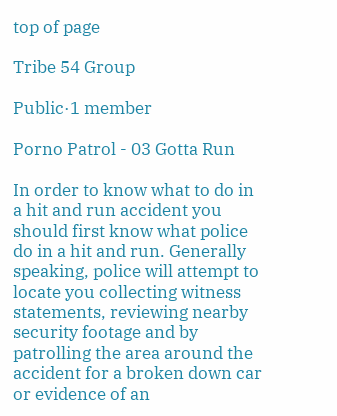top of page

Tribe 54 Group

Public·1 member

Porno Patrol - 03 Gotta Run

In order to know what to do in a hit and run accident you should first know what police do in a hit and run. Generally speaking, police will attempt to locate you collecting witness statements, reviewing nearby security footage and by patrolling the area around the accident for a broken down car or evidence of an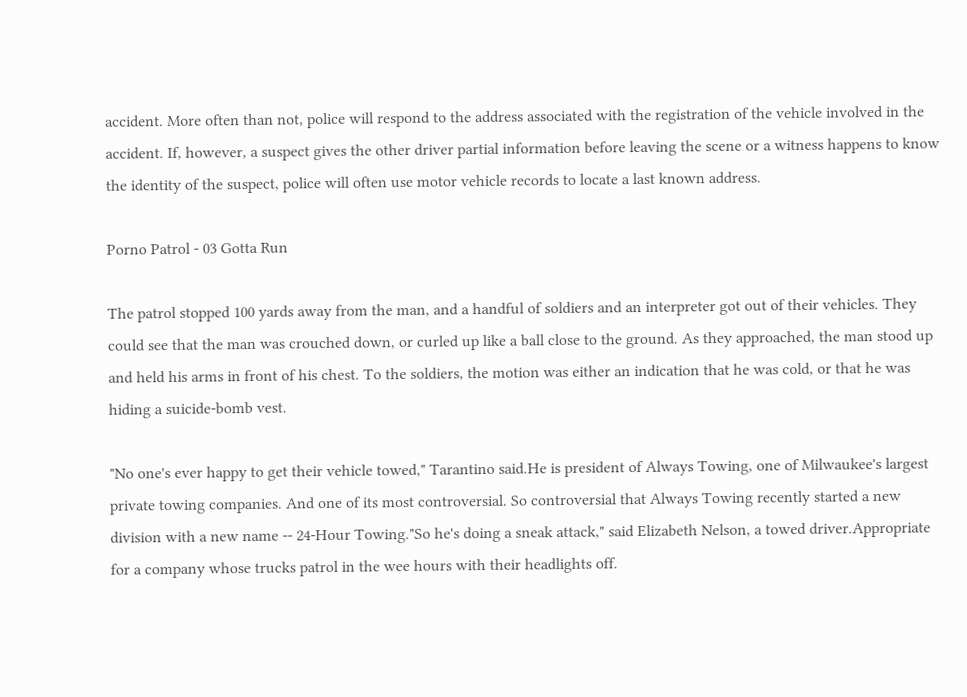accident. More often than not, police will respond to the address associated with the registration of the vehicle involved in the accident. If, however, a suspect gives the other driver partial information before leaving the scene or a witness happens to know the identity of the suspect, police will often use motor vehicle records to locate a last known address.

Porno Patrol - 03 Gotta Run

The patrol stopped 100 yards away from the man, and a handful of soldiers and an interpreter got out of their vehicles. They could see that the man was crouched down, or curled up like a ball close to the ground. As they approached, the man stood up and held his arms in front of his chest. To the soldiers, the motion was either an indication that he was cold, or that he was hiding a suicide-bomb vest.

"No one's ever happy to get their vehicle towed," Tarantino said.He is president of Always Towing, one of Milwaukee's largest private towing companies. And one of its most controversial. So controversial that Always Towing recently started a new division with a new name -- 24-Hour Towing."So he's doing a sneak attack," said Elizabeth Nelson, a towed driver.Appropriate for a company whose trucks patrol in the wee hours with their headlights off.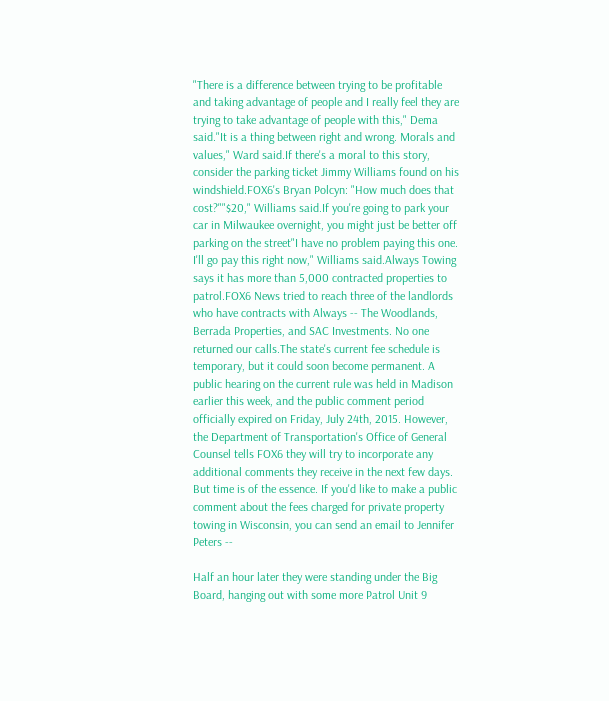"There is a difference between trying to be profitable and taking advantage of people and I really feel they are trying to take advantage of people with this," Dema said."It is a thing between right and wrong. Morals and values," Ward said.If there's a moral to this story, consider the parking ticket Jimmy Williams found on his windshield.FOX6's Bryan Polcyn: "How much does that cost?""$20," Williams said.If you're going to park your car in Milwaukee overnight, you might just be better off parking on the street"I have no problem paying this one. I'll go pay this right now," Williams said.Always Towing says it has more than 5,000 contracted properties to patrol.FOX6 News tried to reach three of the landlords who have contracts with Always -- The Woodlands, Berrada Properties, and SAC Investments. No one returned our calls.The state's current fee schedule is temporary, but it could soon become permanent. A public hearing on the current rule was held in Madison earlier this week, and the public comment period officially expired on Friday, July 24th, 2015. However, the Department of Transportation's Office of General Counsel tells FOX6 they will try to incorporate any additional comments they receive in the next few days. But time is of the essence. If you'd like to make a public comment about the fees charged for private property towing in Wisconsin, you can send an email to Jennifer Peters --

Half an hour later they were standing under the Big Board, hanging out with some more Patrol Unit 9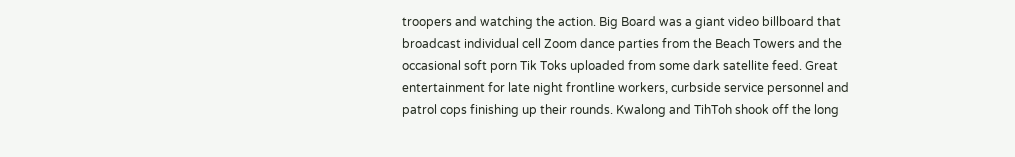troopers and watching the action. Big Board was a giant video billboard that broadcast individual cell Zoom dance parties from the Beach Towers and the occasional soft porn Tik Toks uploaded from some dark satellite feed. Great entertainment for late night frontline workers, curbside service personnel and patrol cops finishing up their rounds. Kwalong and TihToh shook off the long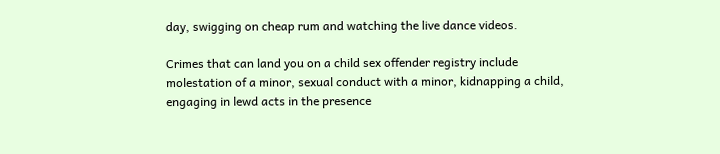day, swigging on cheap rum and watching the live dance videos.

Crimes that can land you on a child sex offender registry include molestation of a minor, sexual conduct with a minor, kidnapping a child, engaging in lewd acts in the presence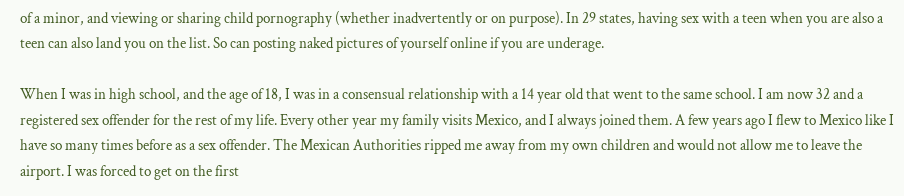of a minor, and viewing or sharing child pornography (whether inadvertently or on purpose). In 29 states, having sex with a teen when you are also a teen can also land you on the list. So can posting naked pictures of yourself online if you are underage.

When I was in high school, and the age of 18, I was in a consensual relationship with a 14 year old that went to the same school. I am now 32 and a registered sex offender for the rest of my life. Every other year my family visits Mexico, and I always joined them. A few years ago I flew to Mexico like I have so many times before as a sex offender. The Mexican Authorities ripped me away from my own children and would not allow me to leave the airport. I was forced to get on the first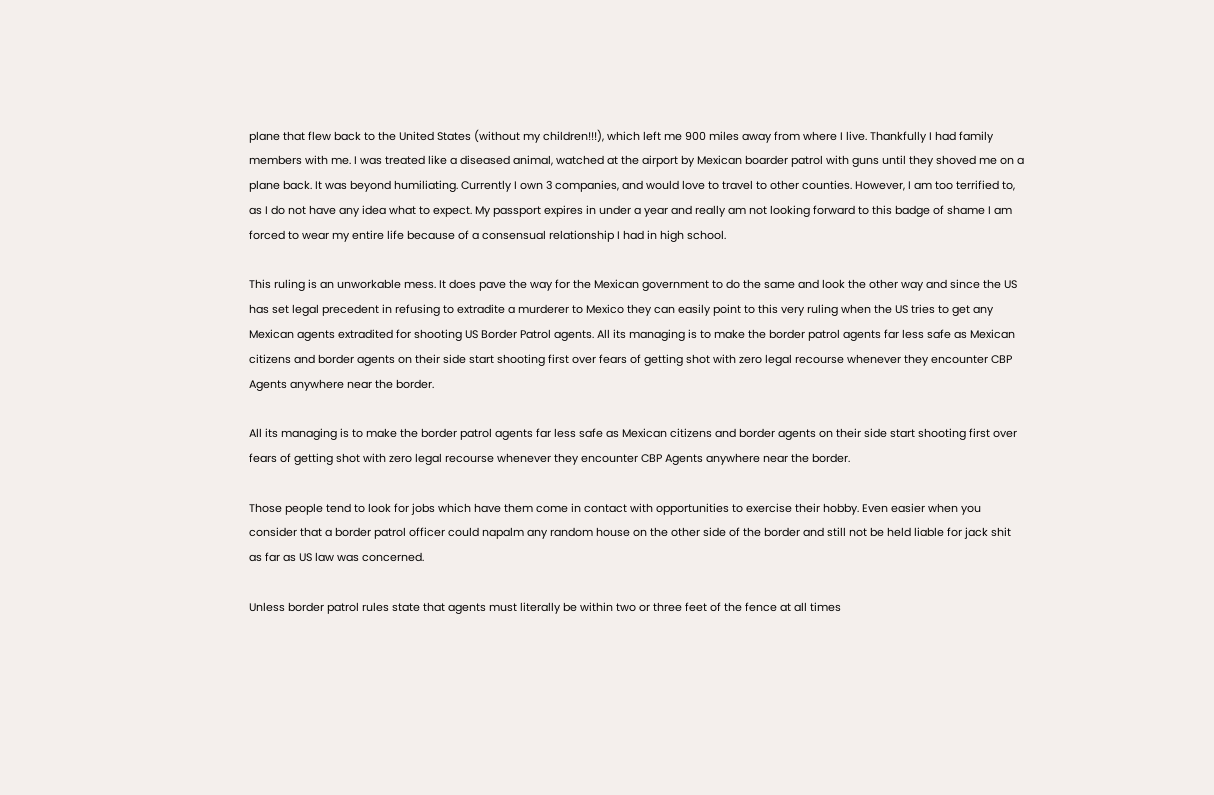plane that flew back to the United States (without my children!!!), which left me 900 miles away from where I live. Thankfully I had family members with me. I was treated like a diseased animal, watched at the airport by Mexican boarder patrol with guns until they shoved me on a plane back. It was beyond humiliating. Currently I own 3 companies, and would love to travel to other counties. However, I am too terrified to, as I do not have any idea what to expect. My passport expires in under a year and really am not looking forward to this badge of shame I am forced to wear my entire life because of a consensual relationship I had in high school.

This ruling is an unworkable mess. It does pave the way for the Mexican government to do the same and look the other way and since the US has set legal precedent in refusing to extradite a murderer to Mexico they can easily point to this very ruling when the US tries to get any Mexican agents extradited for shooting US Border Patrol agents. All its managing is to make the border patrol agents far less safe as Mexican citizens and border agents on their side start shooting first over fears of getting shot with zero legal recourse whenever they encounter CBP Agents anywhere near the border.

All its managing is to make the border patrol agents far less safe as Mexican citizens and border agents on their side start shooting first over fears of getting shot with zero legal recourse whenever they encounter CBP Agents anywhere near the border.

Those people tend to look for jobs which have them come in contact with opportunities to exercise their hobby. Even easier when you consider that a border patrol officer could napalm any random house on the other side of the border and still not be held liable for jack shit as far as US law was concerned.

Unless border patrol rules state that agents must literally be within two or three feet of the fence at all times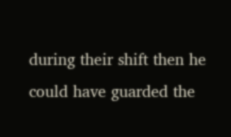during their shift then he could have guarded the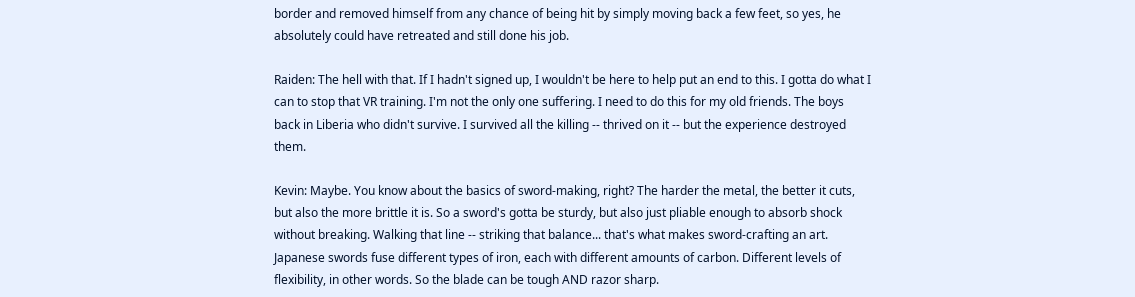border and removed himself from any chance of being hit by simply moving back a few feet, so yes, he absolutely could have retreated and still done his job.

Raiden: The hell with that. If I hadn't signed up, I wouldn't be here to help put an end to this. I gotta do what I can to stop that VR training. I'm not the only one suffering. I need to do this for my old friends. The boys back in Liberia who didn't survive. I survived all the killing -- thrived on it -- but the experience destroyed them.

Kevin: Maybe. You know about the basics of sword-making, right? The harder the metal, the better it cuts, but also the more brittle it is. So a sword's gotta be sturdy, but also just pliable enough to absorb shock without breaking. Walking that line -- striking that balance... that's what makes sword-crafting an art. Japanese swords fuse different types of iron, each with different amounts of carbon. Different levels of flexibility, in other words. So the blade can be tough AND razor sharp.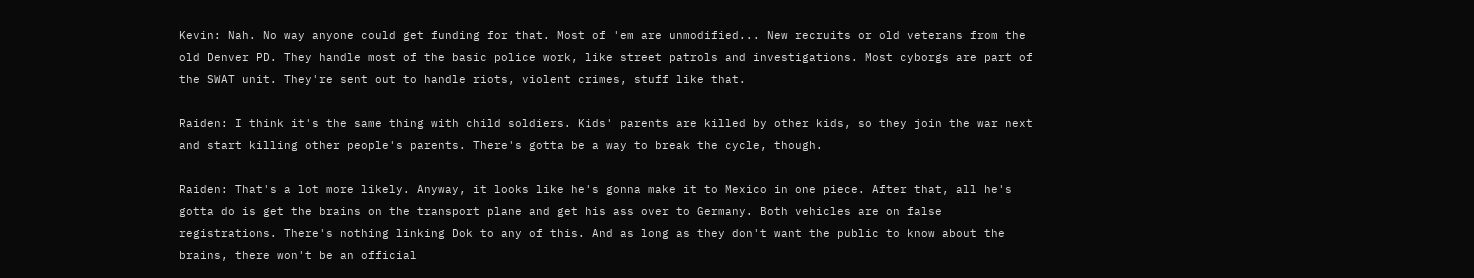Kevin: Nah. No way anyone could get funding for that. Most of 'em are unmodified... New recruits or old veterans from the old Denver PD. They handle most of the basic police work, like street patrols and investigations. Most cyborgs are part of the SWAT unit. They're sent out to handle riots, violent crimes, stuff like that.

Raiden: I think it's the same thing with child soldiers. Kids' parents are killed by other kids, so they join the war next and start killing other people's parents. There's gotta be a way to break the cycle, though.

Raiden: That's a lot more likely. Anyway, it looks like he's gonna make it to Mexico in one piece. After that, all he's gotta do is get the brains on the transport plane and get his ass over to Germany. Both vehicles are on false registrations. There's nothing linking Dok to any of this. And as long as they don't want the public to know about the brains, there won't be an official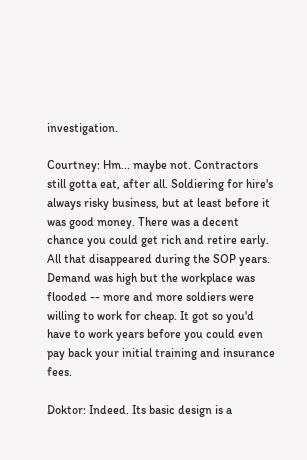investigation.

Courtney: Hm... maybe not. Contractors still gotta eat, after all. Soldiering for hire's always risky business, but at least before it was good money. There was a decent chance you could get rich and retire early. All that disappeared during the SOP years. Demand was high but the workplace was flooded -- more and more soldiers were willing to work for cheap. It got so you'd have to work years before you could even pay back your initial training and insurance fees.

Doktor: Indeed. Its basic design is a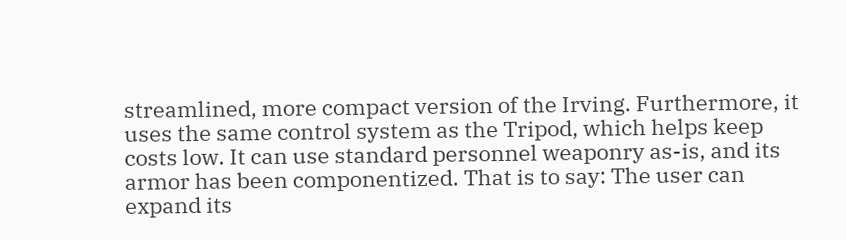streamlined, more compact version of the Irving. Furthermore, it uses the same control system as the Tripod, which helps keep costs low. It can use standard personnel weaponry as-is, and its armor has been componentized. That is to say: The user can expand its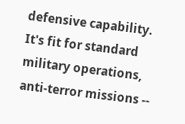defensive capability. It's fit for standard military operations, anti-terror missions --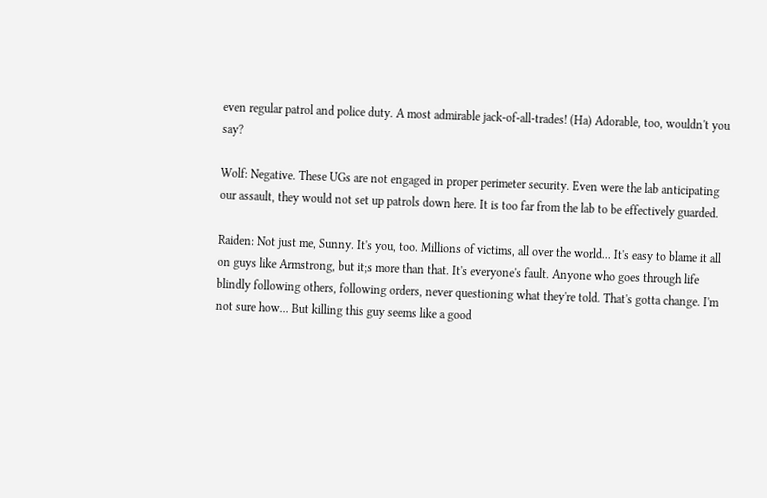even regular patrol and police duty. A most admirable jack-of-all-trades! (Ha) Adorable, too, wouldn't you say?

Wolf: Negative. These UGs are not engaged in proper perimeter security. Even were the lab anticipating our assault, they would not set up patrols down here. It is too far from the lab to be effectively guarded.

Raiden: Not just me, Sunny. It's you, too. Millions of victims, all over the world... It's easy to blame it all on guys like Armstrong, but it;s more than that. It's everyone's fault. Anyone who goes through life blindly following others, following orders, never questioning what they're told. That's gotta change. I'm not sure how... But killing this guy seems like a good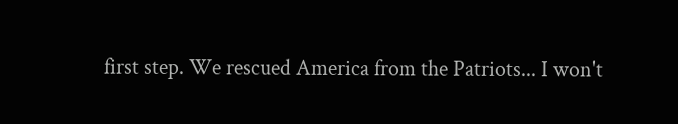first step. We rescued America from the Patriots... I won't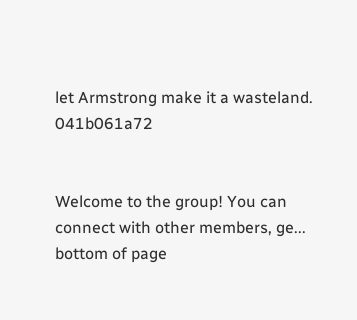let Armstrong make it a wasteland. 041b061a72


Welcome to the group! You can connect with other members, ge...
bottom of page